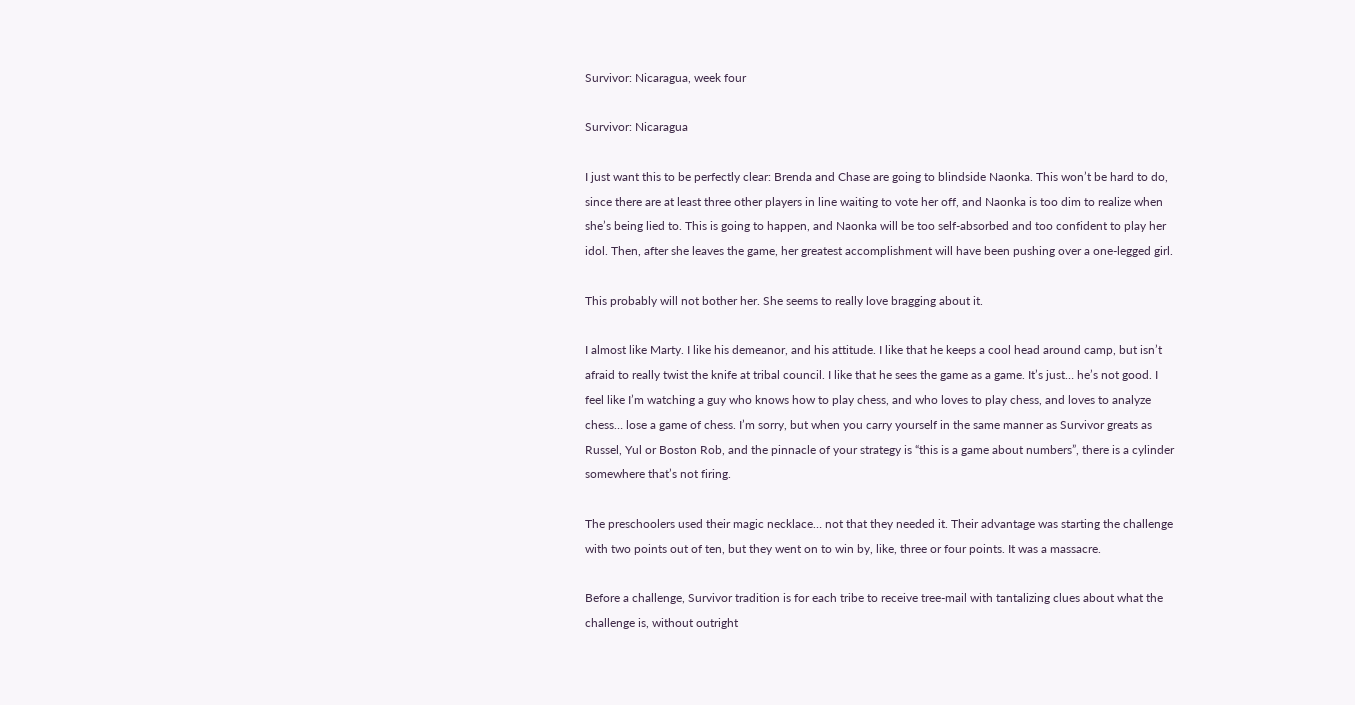Survivor: Nicaragua, week four

Survivor: Nicaragua

I just want this to be perfectly clear: Brenda and Chase are going to blindside Naonka. This won’t be hard to do, since there are at least three other players in line waiting to vote her off, and Naonka is too dim to realize when she’s being lied to. This is going to happen, and Naonka will be too self-absorbed and too confident to play her idol. Then, after she leaves the game, her greatest accomplishment will have been pushing over a one-legged girl.

This probably will not bother her. She seems to really love bragging about it.

I almost like Marty. I like his demeanor, and his attitude. I like that he keeps a cool head around camp, but isn’t afraid to really twist the knife at tribal council. I like that he sees the game as a game. It’s just… he’s not good. I feel like I’m watching a guy who knows how to play chess, and who loves to play chess, and loves to analyze chess… lose a game of chess. I’m sorry, but when you carry yourself in the same manner as Survivor greats as Russel, Yul or Boston Rob, and the pinnacle of your strategy is “this is a game about numbers”, there is a cylinder somewhere that’s not firing.

The preschoolers used their magic necklace… not that they needed it. Their advantage was starting the challenge with two points out of ten, but they went on to win by, like, three or four points. It was a massacre.

Before a challenge, Survivor tradition is for each tribe to receive tree-mail with tantalizing clues about what the challenge is, without outright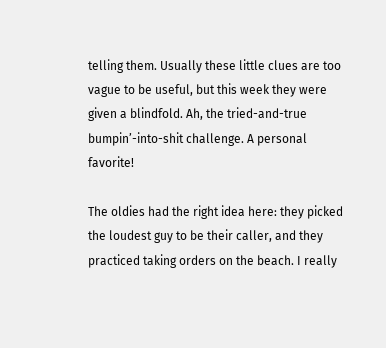telling them. Usually these little clues are too vague to be useful, but this week they were given a blindfold. Ah, the tried-and-true bumpin’-into-shit challenge. A personal favorite!

The oldies had the right idea here: they picked the loudest guy to be their caller, and they practiced taking orders on the beach. I really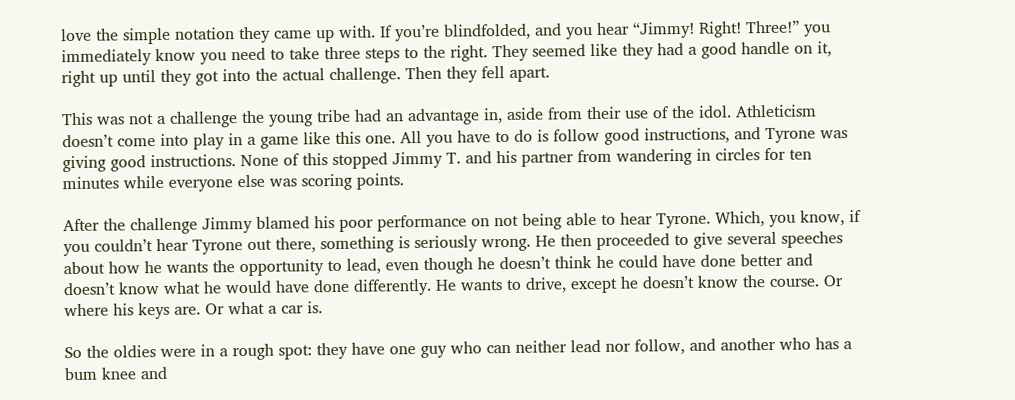love the simple notation they came up with. If you’re blindfolded, and you hear “Jimmy! Right! Three!” you immediately know you need to take three steps to the right. They seemed like they had a good handle on it, right up until they got into the actual challenge. Then they fell apart.

This was not a challenge the young tribe had an advantage in, aside from their use of the idol. Athleticism doesn’t come into play in a game like this one. All you have to do is follow good instructions, and Tyrone was giving good instructions. None of this stopped Jimmy T. and his partner from wandering in circles for ten minutes while everyone else was scoring points.

After the challenge Jimmy blamed his poor performance on not being able to hear Tyrone. Which, you know, if you couldn’t hear Tyrone out there, something is seriously wrong. He then proceeded to give several speeches about how he wants the opportunity to lead, even though he doesn’t think he could have done better and doesn’t know what he would have done differently. He wants to drive, except he doesn’t know the course. Or where his keys are. Or what a car is.

So the oldies were in a rough spot: they have one guy who can neither lead nor follow, and another who has a bum knee and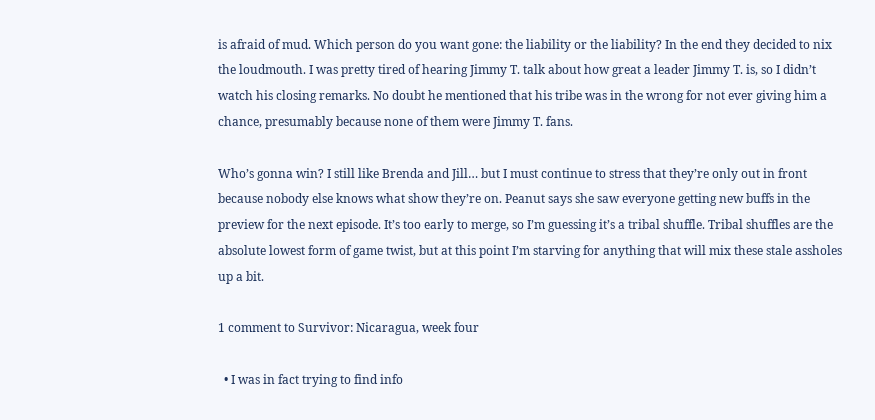is afraid of mud. Which person do you want gone: the liability or the liability? In the end they decided to nix the loudmouth. I was pretty tired of hearing Jimmy T. talk about how great a leader Jimmy T. is, so I didn’t watch his closing remarks. No doubt he mentioned that his tribe was in the wrong for not ever giving him a chance, presumably because none of them were Jimmy T. fans.

Who’s gonna win? I still like Brenda and Jill… but I must continue to stress that they’re only out in front because nobody else knows what show they’re on. Peanut says she saw everyone getting new buffs in the preview for the next episode. It’s too early to merge, so I’m guessing it’s a tribal shuffle. Tribal shuffles are the absolute lowest form of game twist, but at this point I’m starving for anything that will mix these stale assholes up a bit.

1 comment to Survivor: Nicaragua, week four

  • I was in fact trying to find info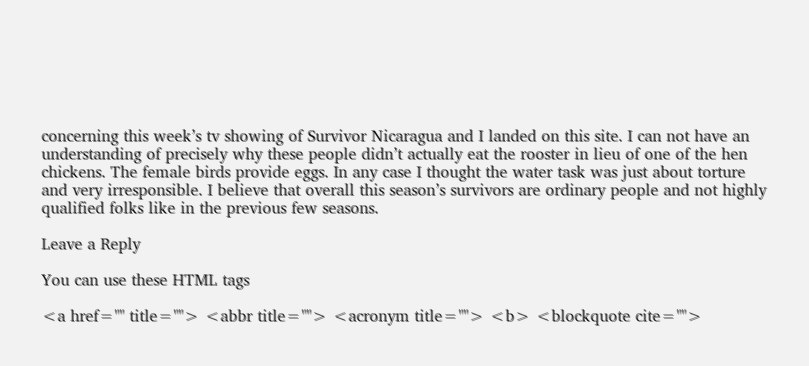concerning this week’s tv showing of Survivor Nicaragua and I landed on this site. I can not have an understanding of precisely why these people didn’t actually eat the rooster in lieu of one of the hen chickens. The female birds provide eggs. In any case I thought the water task was just about torture and very irresponsible. I believe that overall this season’s survivors are ordinary people and not highly qualified folks like in the previous few seasons.

Leave a Reply

You can use these HTML tags

<a href="" title=""> <abbr title=""> <acronym title=""> <b> <blockquote cite="">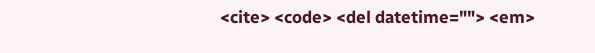<cite> <code> <del datetime=""> <em>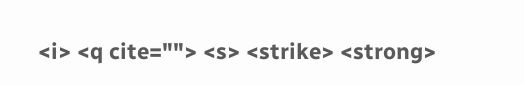<i> <q cite=""> <s> <strike> <strong>